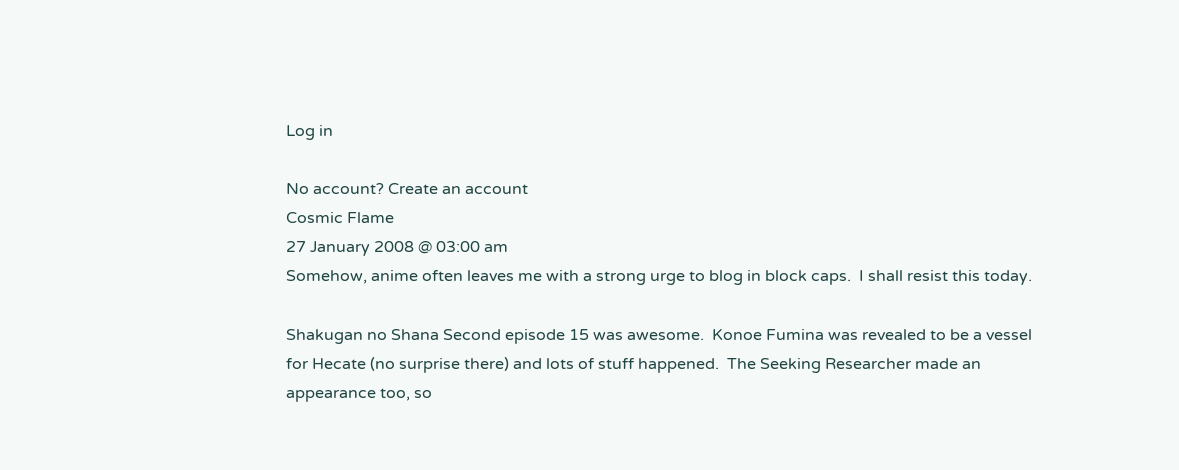Log in

No account? Create an account
Cosmic Flame
27 January 2008 @ 03:00 am
Somehow, anime often leaves me with a strong urge to blog in block caps.  I shall resist this today.

Shakugan no Shana Second episode 15 was awesome.  Konoe Fumina was revealed to be a vessel for Hecate (no surprise there) and lots of stuff happened.  The Seeking Researcher made an appearance too, so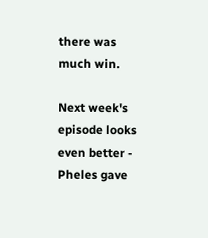there was much win.

Next week's episode looks even better - Pheles gave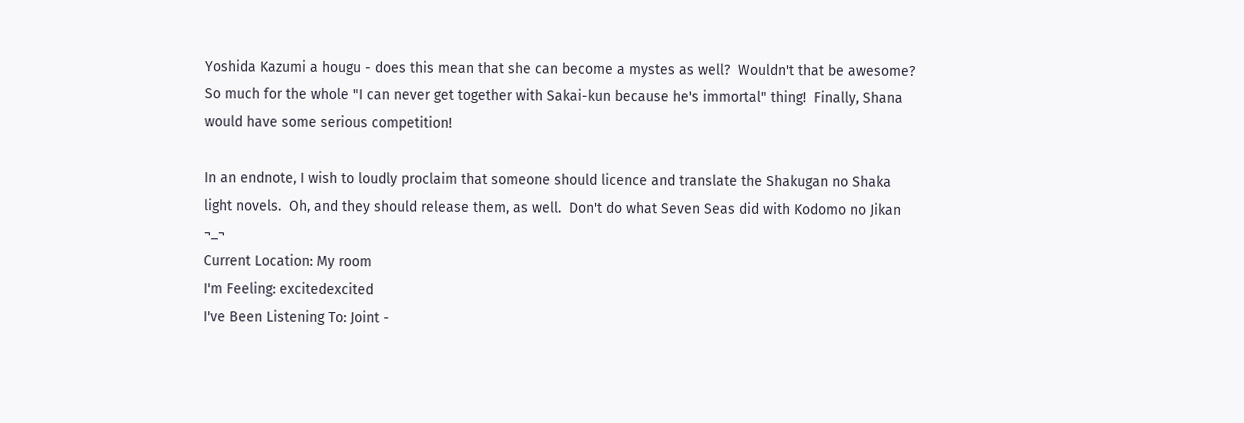Yoshida Kazumi a hougu - does this mean that she can become a mystes as well?  Wouldn't that be awesome?  So much for the whole "I can never get together with Sakai-kun because he's immortal" thing!  Finally, Shana would have some serious competition!

In an endnote, I wish to loudly proclaim that someone should licence and translate the Shakugan no Shaka light novels.  Oh, and they should release them, as well.  Don't do what Seven Seas did with Kodomo no Jikan ¬_¬
Current Location: My room
I'm Feeling: excitedexcited
I've Been Listening To: Joint -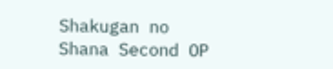Shakugan no Shana Second OP